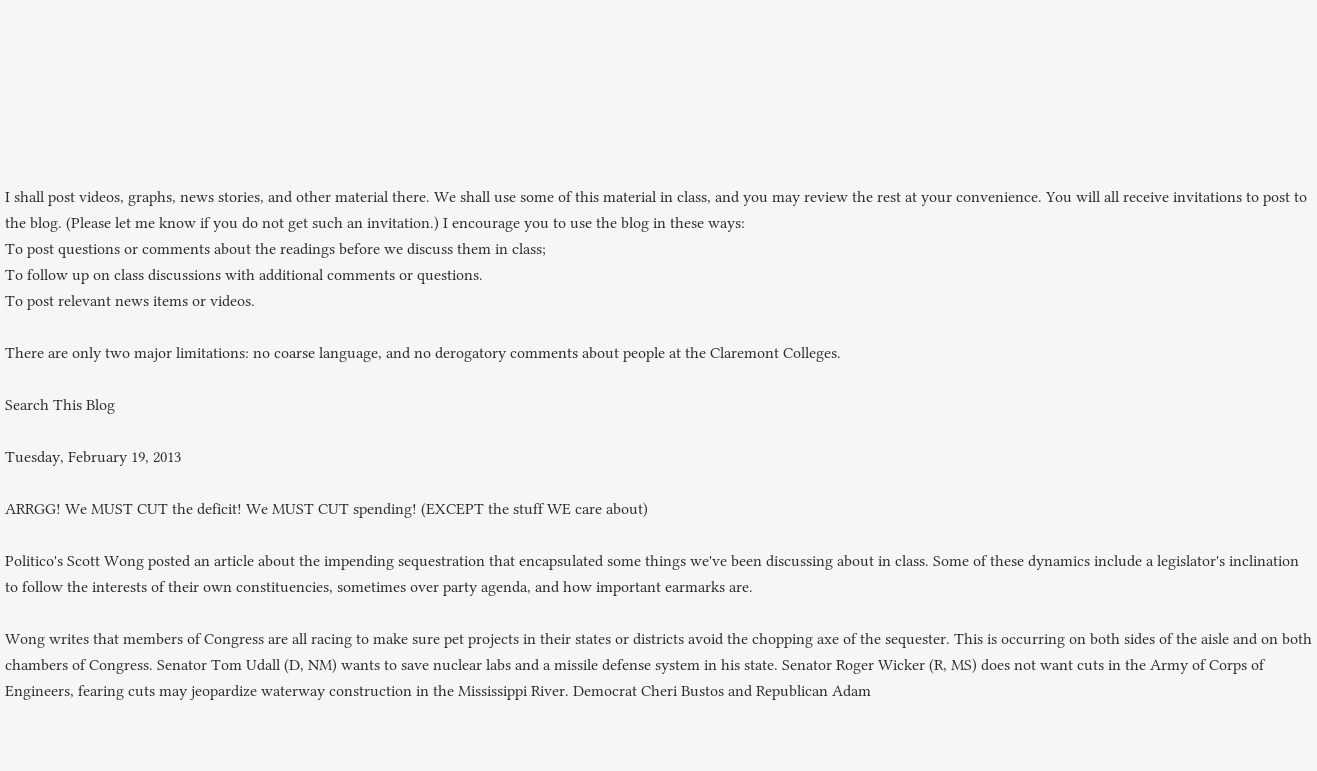I shall post videos, graphs, news stories, and other material there. We shall use some of this material in class, and you may review the rest at your convenience. You will all receive invitations to post to the blog. (Please let me know if you do not get such an invitation.) I encourage you to use the blog in these ways:
To post questions or comments about the readings before we discuss them in class;
To follow up on class discussions with additional comments or questions.
To post relevant news items or videos.

There are only two major limitations: no coarse language, and no derogatory comments about people at the Claremont Colleges.

Search This Blog

Tuesday, February 19, 2013

ARRGG! We MUST CUT the deficit! We MUST CUT spending! (EXCEPT the stuff WE care about)

Politico's Scott Wong posted an article about the impending sequestration that encapsulated some things we've been discussing about in class. Some of these dynamics include a legislator's inclination to follow the interests of their own constituencies, sometimes over party agenda, and how important earmarks are.

Wong writes that members of Congress are all racing to make sure pet projects in their states or districts avoid the chopping axe of the sequester. This is occurring on both sides of the aisle and on both chambers of Congress. Senator Tom Udall (D, NM) wants to save nuclear labs and a missile defense system in his state. Senator Roger Wicker (R, MS) does not want cuts in the Army of Corps of Engineers, fearing cuts may jeopardize waterway construction in the Mississippi River. Democrat Cheri Bustos and Republican Adam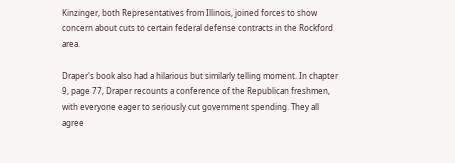Kinzinger, both Representatives from Illinois, joined forces to show concern about cuts to certain federal defense contracts in the Rockford area.

Draper's book also had a hilarious but similarly telling moment. In chapter 9, page 77, Draper recounts a conference of the Republican freshmen, with everyone eager to seriously cut government spending. They all agree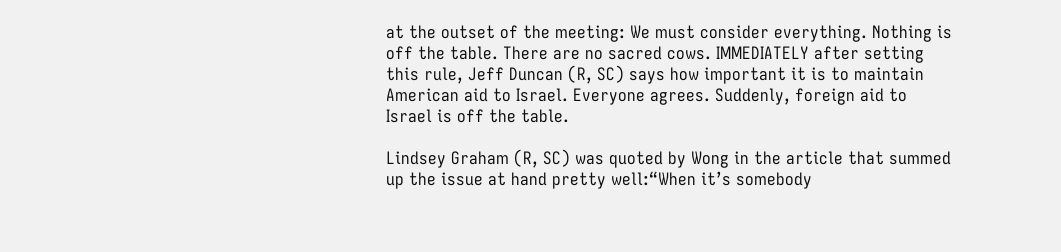at the outset of the meeting: We must consider everything. Nothing is off the table. There are no sacred cows. IMMEDIATELY after setting this rule, Jeff Duncan (R, SC) says how important it is to maintain American aid to Israel. Everyone agrees. Suddenly, foreign aid to Israel is off the table.

Lindsey Graham (R, SC) was quoted by Wong in the article that summed up the issue at hand pretty well:“When it’s somebody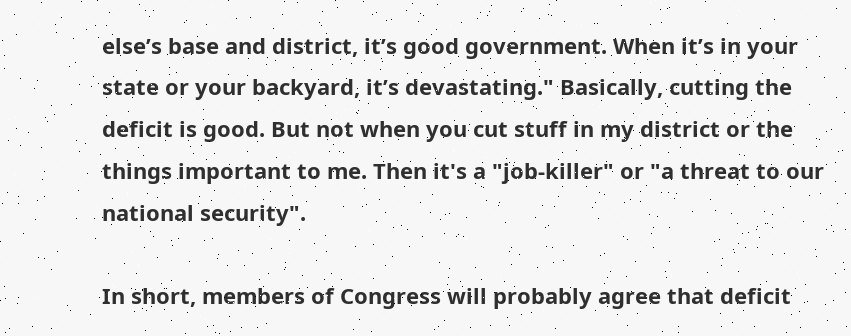else’s base and district, it’s good government. When it’s in your state or your backyard, it’s devastating." Basically, cutting the deficit is good. But not when you cut stuff in my district or the things important to me. Then it's a "job-killer" or "a threat to our national security".

In short, members of Congress will probably agree that deficit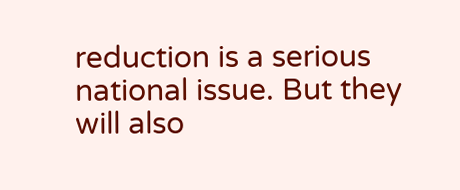reduction is a serious national issue. But they will also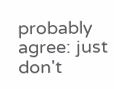probably agree: just don't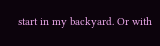start in my backyard. Or with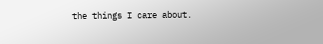the things I care about.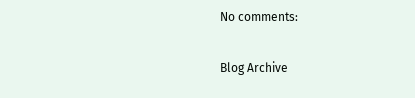No comments:

Blog Archive